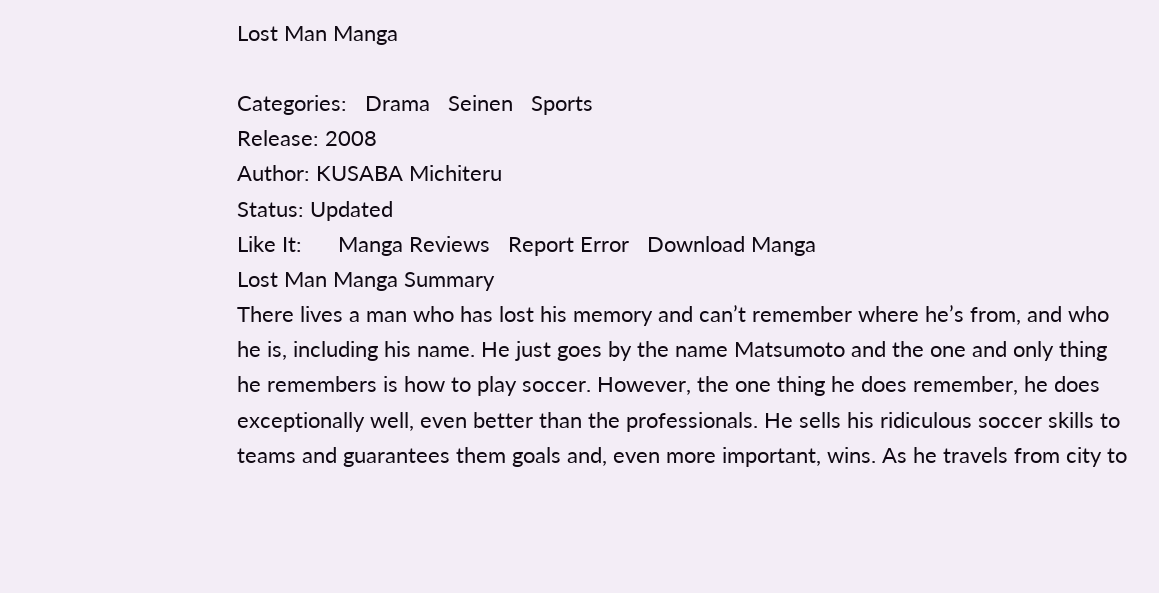Lost Man Manga

Categories:   Drama   Seinen   Sports
Release: 2008
Author: KUSABA Michiteru
Status: Updated
Like It:      Manga Reviews   Report Error   Download Manga
Lost Man Manga Summary
There lives a man who has lost his memory and can’t remember where he’s from, and who he is, including his name. He just goes by the name Matsumoto and the one and only thing he remembers is how to play soccer. However, the one thing he does remember, he does exceptionally well, even better than the professionals. He sells his ridiculous soccer skills to teams and guarantees them goals and, even more important, wins. As he travels from city to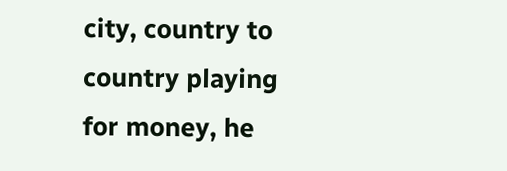city, country to country playing for money, he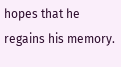hopes that he regains his memory.